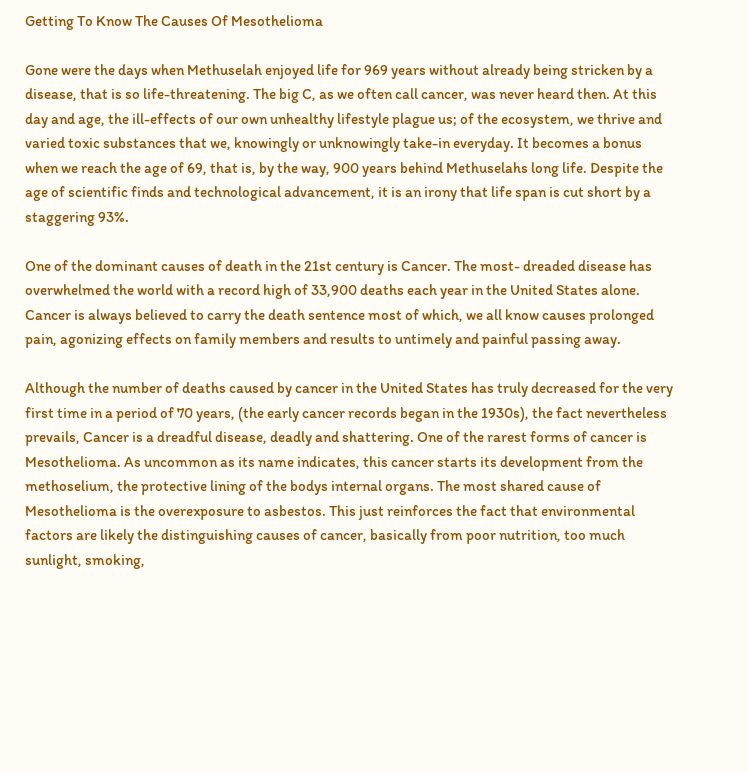Getting To Know The Causes Of Mesothelioma

Gone were the days when Methuselah enjoyed life for 969 years without already being stricken by a disease, that is so life-threatening. The big C, as we often call cancer, was never heard then. At this day and age, the ill-effects of our own unhealthy lifestyle plague us; of the ecosystem, we thrive and varied toxic substances that we, knowingly or unknowingly take-in everyday. It becomes a bonus when we reach the age of 69, that is, by the way, 900 years behind Methuselahs long life. Despite the age of scientific finds and technological advancement, it is an irony that life span is cut short by a staggering 93%.

One of the dominant causes of death in the 21st century is Cancer. The most- dreaded disease has overwhelmed the world with a record high of 33,900 deaths each year in the United States alone. Cancer is always believed to carry the death sentence most of which, we all know causes prolonged pain, agonizing effects on family members and results to untimely and painful passing away.

Although the number of deaths caused by cancer in the United States has truly decreased for the very first time in a period of 70 years, (the early cancer records began in the 1930s), the fact nevertheless prevails, Cancer is a dreadful disease, deadly and shattering. One of the rarest forms of cancer is Mesothelioma. As uncommon as its name indicates, this cancer starts its development from the methoselium, the protective lining of the bodys internal organs. The most shared cause of Mesothelioma is the overexposure to asbestos. This just reinforces the fact that environmental factors are likely the distinguishing causes of cancer, basically from poor nutrition, too much sunlight, smoking,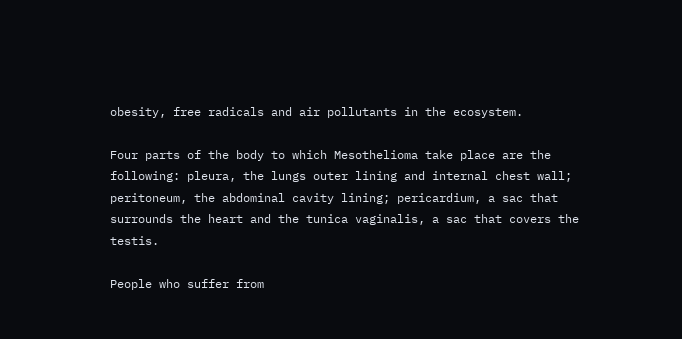obesity, free radicals and air pollutants in the ecosystem.

Four parts of the body to which Mesothelioma take place are the following: pleura, the lungs outer lining and internal chest wall; peritoneum, the abdominal cavity lining; pericardium, a sac that surrounds the heart and the tunica vaginalis, a sac that covers the testis.

People who suffer from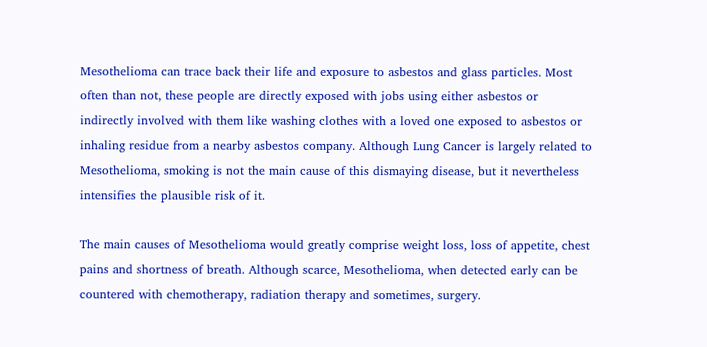Mesothelioma can trace back their life and exposure to asbestos and glass particles. Most often than not, these people are directly exposed with jobs using either asbestos or indirectly involved with them like washing clothes with a loved one exposed to asbestos or inhaling residue from a nearby asbestos company. Although Lung Cancer is largely related to Mesothelioma, smoking is not the main cause of this dismaying disease, but it nevertheless intensifies the plausible risk of it.

The main causes of Mesothelioma would greatly comprise weight loss, loss of appetite, chest pains and shortness of breath. Although scarce, Mesothelioma, when detected early can be countered with chemotherapy, radiation therapy and sometimes, surgery.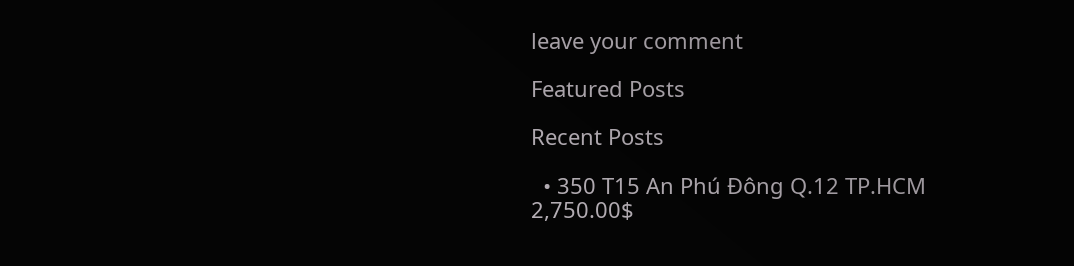leave your comment

Featured Posts

Recent Posts

  • 350 T15 An Phú Đông Q.12 TP.HCM
2,750.00$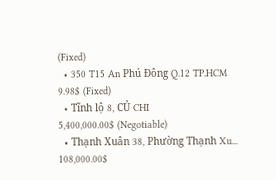(Fixed)
  • 350 T15 An Phú Đông Q.12 TP.HCM
9.98$ (Fixed)
  • Tĩnh lộ 8, CỦ CHI
5,400,000.00$ (Negotiable)
  • Thạnh Xuân 38, Phường Thạnh Xu...
108,000.00$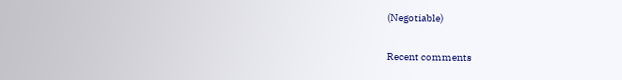(Negotiable)

Recent comments